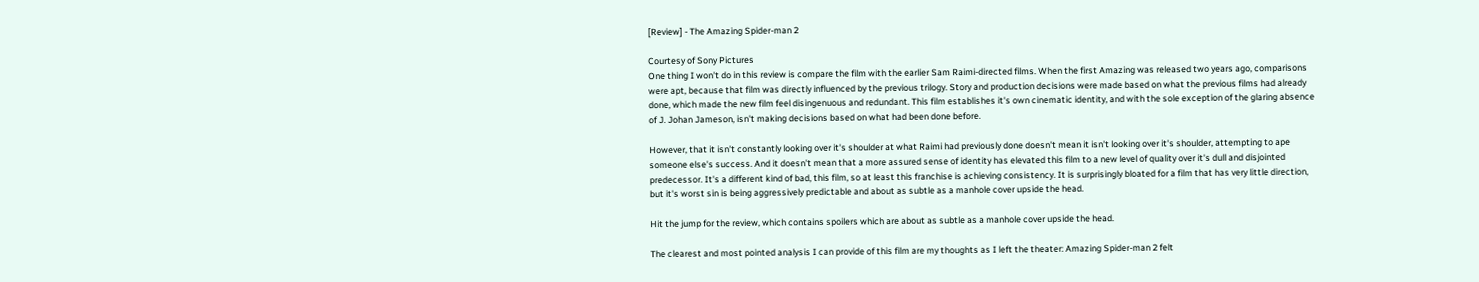[Review] - The Amazing Spider-man 2

Courtesy of Sony Pictures
One thing I won't do in this review is compare the film with the earlier Sam Raimi-directed films. When the first Amazing was released two years ago, comparisons were apt, because that film was directly influenced by the previous trilogy. Story and production decisions were made based on what the previous films had already done, which made the new film feel disingenuous and redundant. This film establishes it's own cinematic identity, and with the sole exception of the glaring absence of J. Johan Jameson, isn't making decisions based on what had been done before.

However, that it isn't constantly looking over it's shoulder at what Raimi had previously done doesn't mean it isn't looking over it's shoulder, attempting to ape someone else's success. And it doesn't mean that a more assured sense of identity has elevated this film to a new level of quality over it's dull and disjointed predecessor. It's a different kind of bad, this film, so at least this franchise is achieving consistency. It is surprisingly bloated for a film that has very little direction, but it's worst sin is being aggressively predictable and about as subtle as a manhole cover upside the head.

Hit the jump for the review, which contains spoilers which are about as subtle as a manhole cover upside the head.

The clearest and most pointed analysis I can provide of this film are my thoughts as I left the theater: Amazing Spider-man 2 felt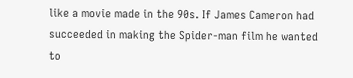like a movie made in the 90s. If James Cameron had succeeded in making the Spider-man film he wanted to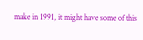make in 1991, it might have some of this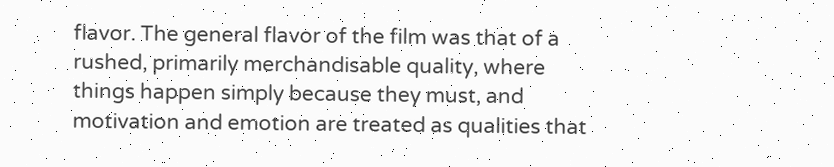flavor. The general flavor of the film was that of a rushed, primarily merchandisable quality, where things happen simply because they must, and motivation and emotion are treated as qualities that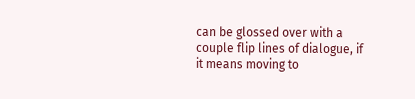can be glossed over with a couple flip lines of dialogue, if it means moving to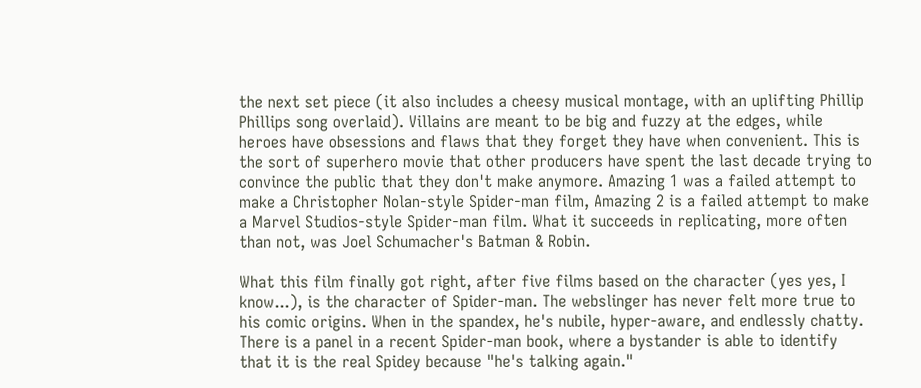the next set piece (it also includes a cheesy musical montage, with an uplifting Phillip Phillips song overlaid). Villains are meant to be big and fuzzy at the edges, while heroes have obsessions and flaws that they forget they have when convenient. This is the sort of superhero movie that other producers have spent the last decade trying to convince the public that they don't make anymore. Amazing 1 was a failed attempt to make a Christopher Nolan-style Spider-man film, Amazing 2 is a failed attempt to make a Marvel Studios-style Spider-man film. What it succeeds in replicating, more often than not, was Joel Schumacher's Batman & Robin.

What this film finally got right, after five films based on the character (yes yes, I know...), is the character of Spider-man. The webslinger has never felt more true to his comic origins. When in the spandex, he's nubile, hyper-aware, and endlessly chatty. There is a panel in a recent Spider-man book, where a bystander is able to identify that it is the real Spidey because "he's talking again."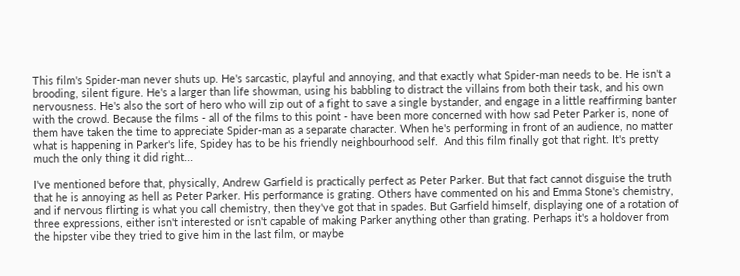This film's Spider-man never shuts up. He's sarcastic, playful and annoying, and that exactly what Spider-man needs to be. He isn't a brooding, silent figure. He's a larger than life showman, using his babbling to distract the villains from both their task, and his own nervousness. He's also the sort of hero who will zip out of a fight to save a single bystander, and engage in a little reaffirming banter with the crowd. Because the films - all of the films to this point - have been more concerned with how sad Peter Parker is, none of them have taken the time to appreciate Spider-man as a separate character. When he's performing in front of an audience, no matter what is happening in Parker's life, Spidey has to be his friendly neighbourhood self.  And this film finally got that right. It's pretty much the only thing it did right...

I've mentioned before that, physically, Andrew Garfield is practically perfect as Peter Parker. But that fact cannot disguise the truth that he is annoying as hell as Peter Parker. His performance is grating. Others have commented on his and Emma Stone's chemistry, and if nervous flirting is what you call chemistry, then they've got that in spades. But Garfield himself, displaying one of a rotation of three expressions, either isn't interested or isn't capable of making Parker anything other than grating. Perhaps it's a holdover from the hipster vibe they tried to give him in the last film, or maybe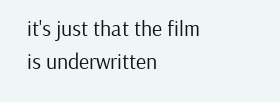it's just that the film is underwritten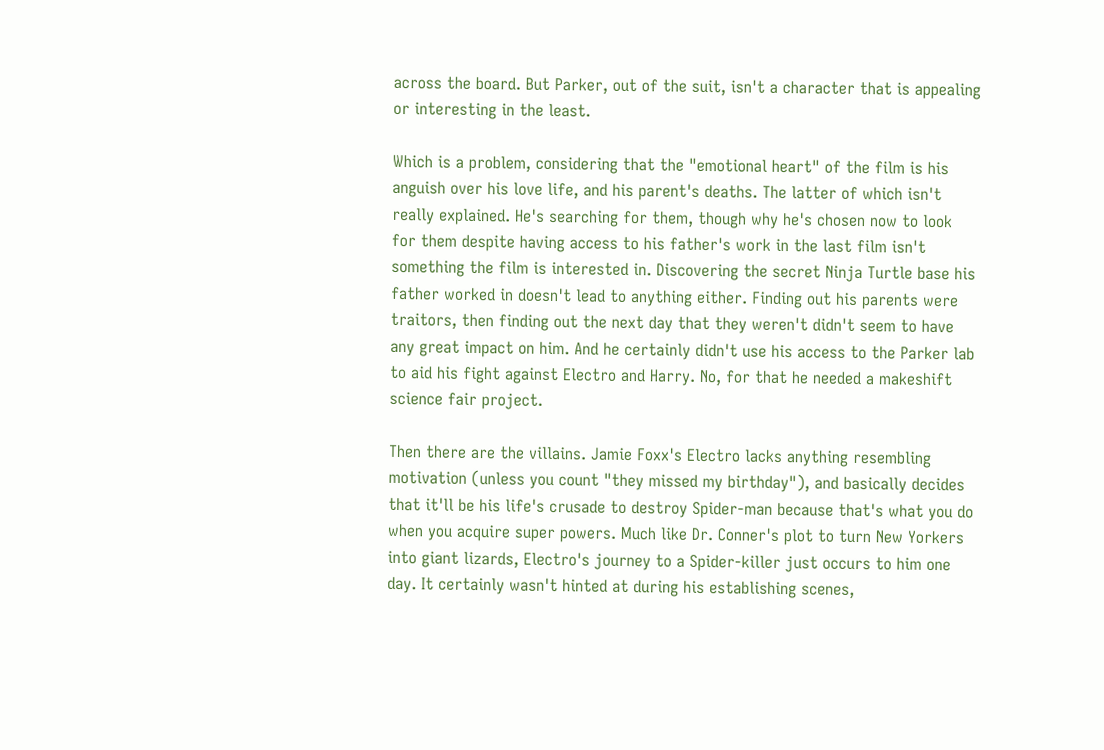across the board. But Parker, out of the suit, isn't a character that is appealing or interesting in the least.

Which is a problem, considering that the "emotional heart" of the film is his anguish over his love life, and his parent's deaths. The latter of which isn't really explained. He's searching for them, though why he's chosen now to look for them despite having access to his father's work in the last film isn't something the film is interested in. Discovering the secret Ninja Turtle base his father worked in doesn't lead to anything either. Finding out his parents were traitors, then finding out the next day that they weren't didn't seem to have any great impact on him. And he certainly didn't use his access to the Parker lab to aid his fight against Electro and Harry. No, for that he needed a makeshift science fair project.

Then there are the villains. Jamie Foxx's Electro lacks anything resembling motivation (unless you count "they missed my birthday"), and basically decides that it'll be his life's crusade to destroy Spider-man because that's what you do when you acquire super powers. Much like Dr. Conner's plot to turn New Yorkers into giant lizards, Electro's journey to a Spider-killer just occurs to him one day. It certainly wasn't hinted at during his establishing scenes,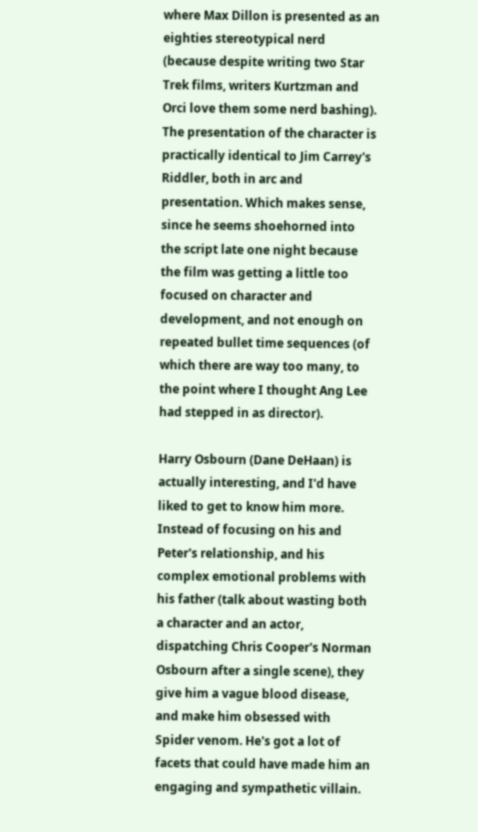where Max Dillon is presented as an eighties stereotypical nerd (because despite writing two Star Trek films, writers Kurtzman and Orci love them some nerd bashing). The presentation of the character is practically identical to Jim Carrey's Riddler, both in arc and presentation. Which makes sense, since he seems shoehorned into the script late one night because the film was getting a little too focused on character and development, and not enough on repeated bullet time sequences (of which there are way too many, to the point where I thought Ang Lee had stepped in as director).

Harry Osbourn (Dane DeHaan) is actually interesting, and I'd have liked to get to know him more. Instead of focusing on his and Peter's relationship, and his complex emotional problems with his father (talk about wasting both a character and an actor, dispatching Chris Cooper's Norman Osbourn after a single scene), they give him a vague blood disease, and make him obsessed with Spider venom. He's got a lot of facets that could have made him an engaging and sympathetic villain.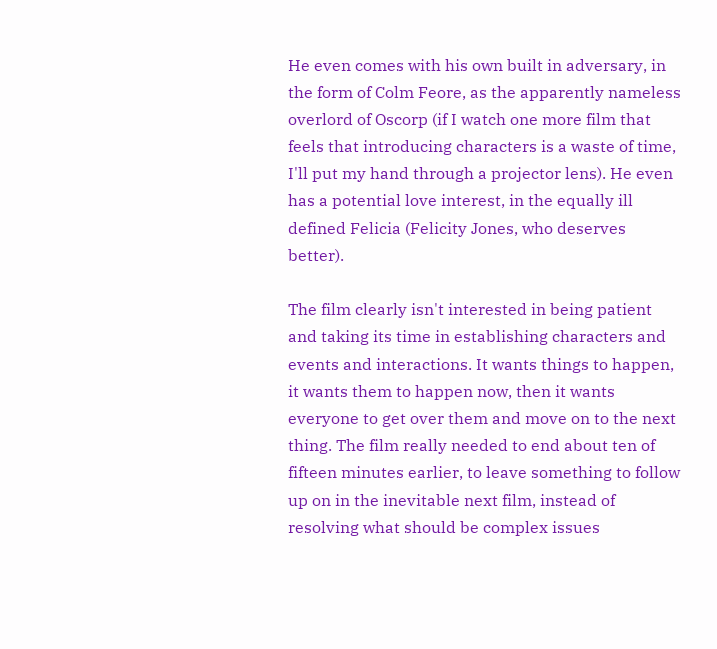He even comes with his own built in adversary, in the form of Colm Feore, as the apparently nameless overlord of Oscorp (if I watch one more film that feels that introducing characters is a waste of time, I'll put my hand through a projector lens). He even has a potential love interest, in the equally ill defined Felicia (Felicity Jones, who deserves better).

The film clearly isn't interested in being patient and taking its time in establishing characters and events and interactions. It wants things to happen, it wants them to happen now, then it wants everyone to get over them and move on to the next thing. The film really needed to end about ten of fifteen minutes earlier, to leave something to follow up on in the inevitable next film, instead of resolving what should be complex issues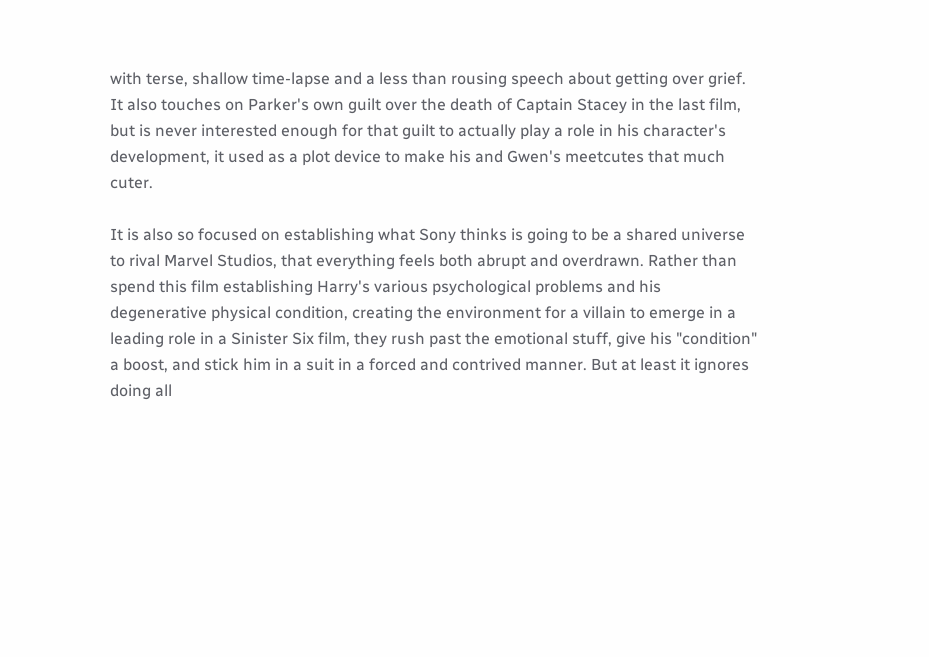with terse, shallow time-lapse and a less than rousing speech about getting over grief. It also touches on Parker's own guilt over the death of Captain Stacey in the last film, but is never interested enough for that guilt to actually play a role in his character's development, it used as a plot device to make his and Gwen's meetcutes that much cuter.

It is also so focused on establishing what Sony thinks is going to be a shared universe to rival Marvel Studios, that everything feels both abrupt and overdrawn. Rather than spend this film establishing Harry's various psychological problems and his degenerative physical condition, creating the environment for a villain to emerge in a leading role in a Sinister Six film, they rush past the emotional stuff, give his "condition" a boost, and stick him in a suit in a forced and contrived manner. But at least it ignores doing all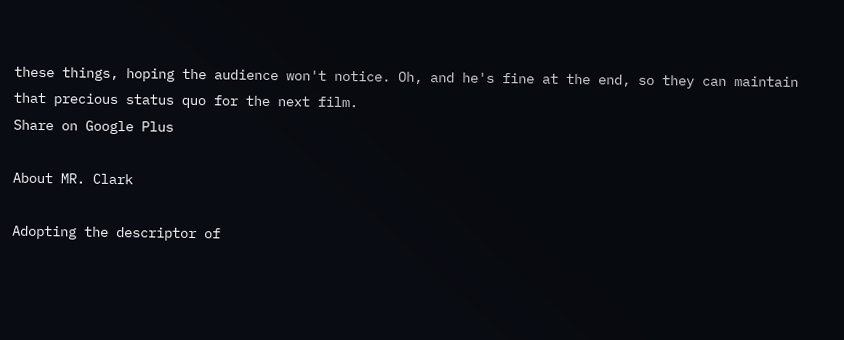these things, hoping the audience won't notice. Oh, and he's fine at the end, so they can maintain that precious status quo for the next film.
Share on Google Plus

About MR. Clark

Adopting the descriptor of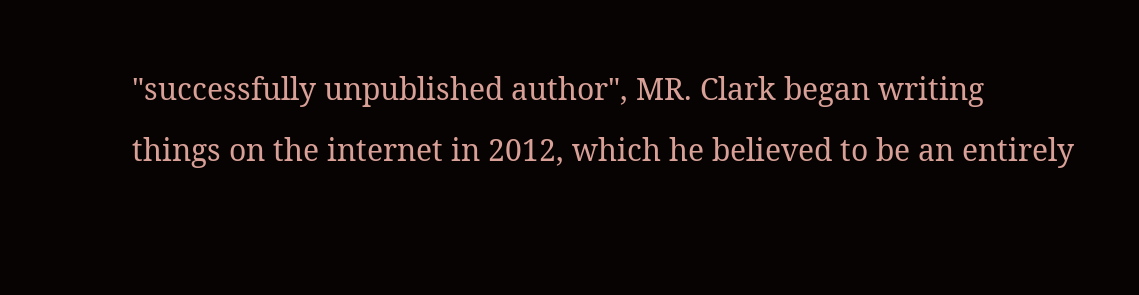"successfully unpublished author", MR. Clark began writing things on the internet in 2012, which he believed to be an entirely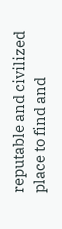reputable and civilized place to find and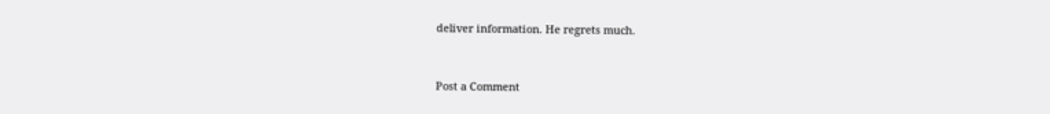deliver information. He regrets much.


Post a Comment